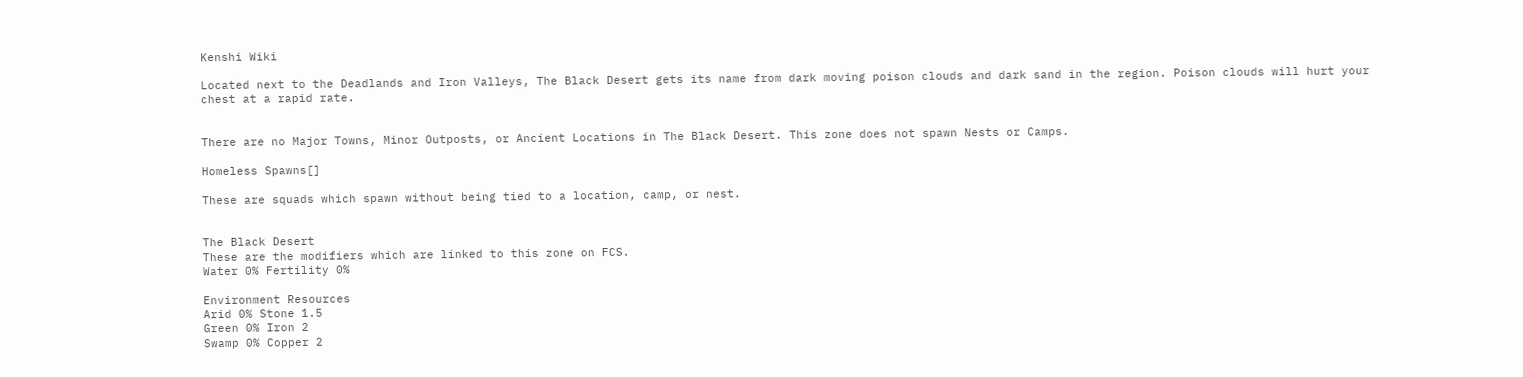Kenshi Wiki

Located next to the Deadlands and Iron Valleys, The Black Desert gets its name from dark moving poison clouds and dark sand in the region. Poison clouds will hurt your chest at a rapid rate.


There are no Major Towns, Minor Outposts, or Ancient Locations in The Black Desert. This zone does not spawn Nests or Camps.

Homeless Spawns[]

These are squads which spawn without being tied to a location, camp, or nest.


The Black Desert
These are the modifiers which are linked to this zone on FCS.
Water 0% Fertility 0%

Environment Resources
Arid 0% Stone 1.5
Green 0% Iron 2
Swamp 0% Copper 2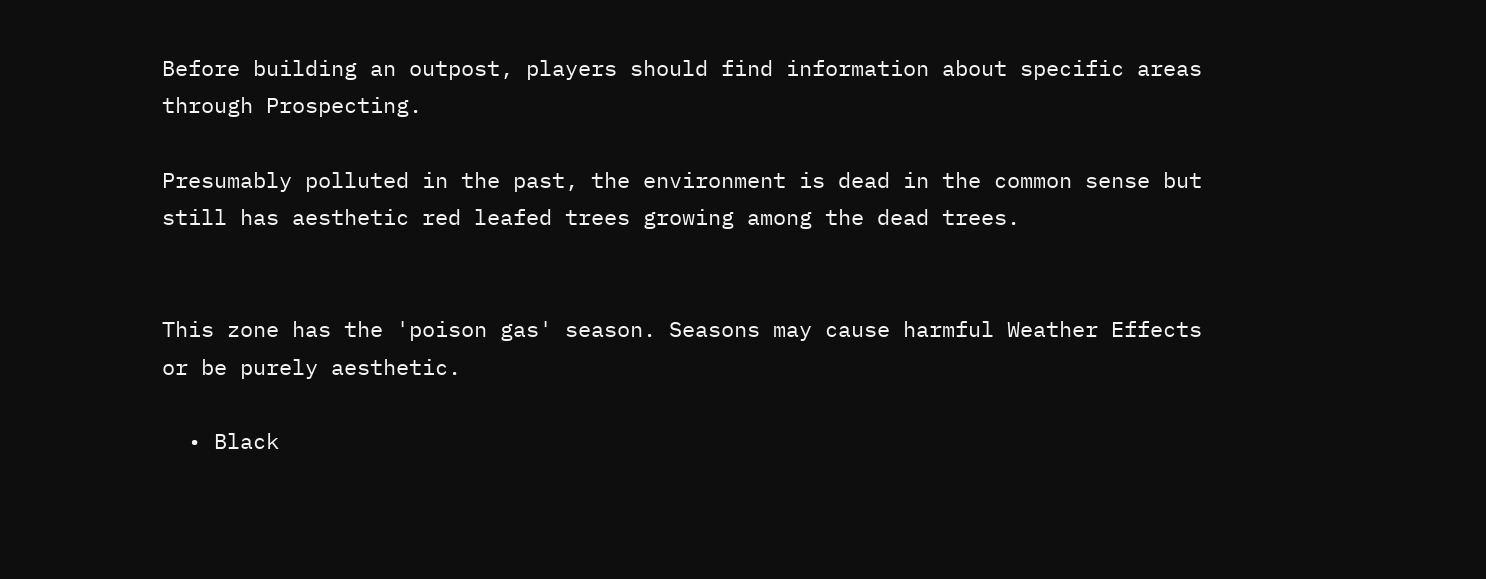Before building an outpost, players should find information about specific areas through Prospecting.

Presumably polluted in the past, the environment is dead in the common sense but still has aesthetic red leafed trees growing among the dead trees.


This zone has the 'poison gas' season. Seasons may cause harmful Weather Effects or be purely aesthetic.

  • Black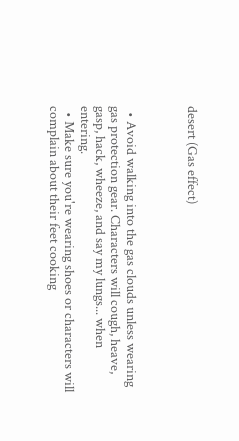desert (Gas effect)



  • Avoid walking into the gas clouds unless wearing gas protection gear. Characters will cough, heave, gasp, hack, wheeze, and say my lungs... when entering.
  • Make sure you're wearing shoes or characters will complain about their feet cooking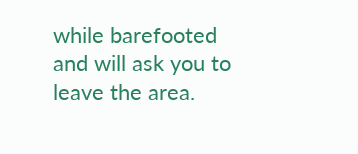while barefooted and will ask you to leave the area.